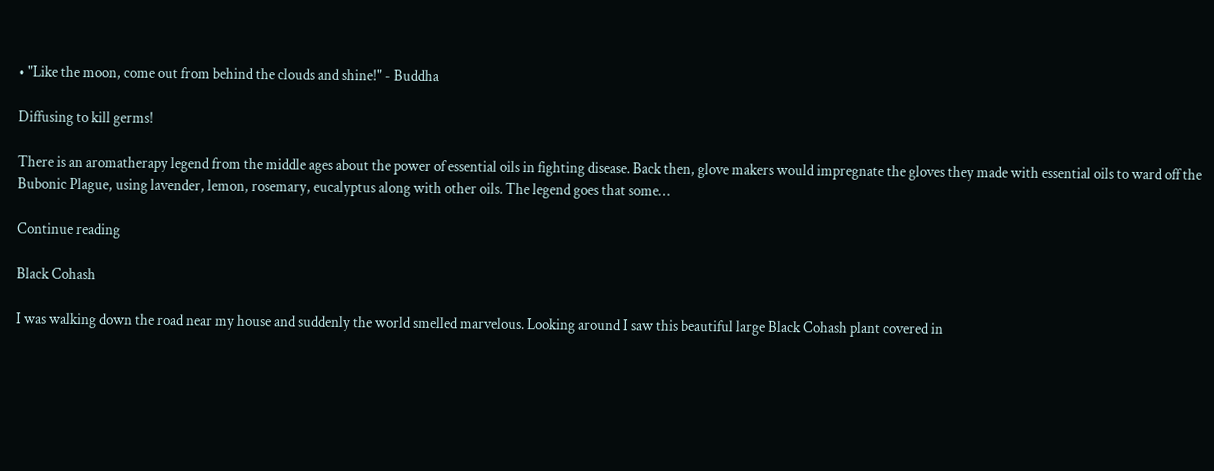• "Like the moon, come out from behind the clouds and shine!" - Buddha

Diffusing to kill germs!

There is an aromatherapy legend from the middle ages about the power of essential oils in fighting disease. Back then, glove makers would impregnate the gloves they made with essential oils to ward off the Bubonic Plague, using lavender, lemon, rosemary, eucalyptus along with other oils. The legend goes that some…

Continue reading

Black Cohash

I was walking down the road near my house and suddenly the world smelled marvelous. Looking around I saw this beautiful large Black Cohash plant covered in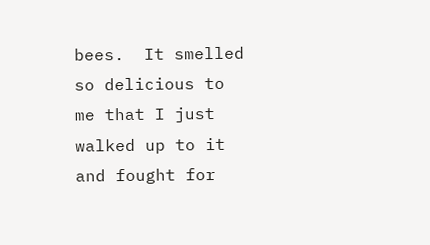bees.  It smelled so delicious to me that I just walked up to it and fought for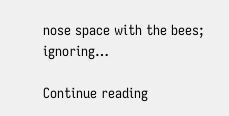nose space with the bees; ignoring…

Continue reading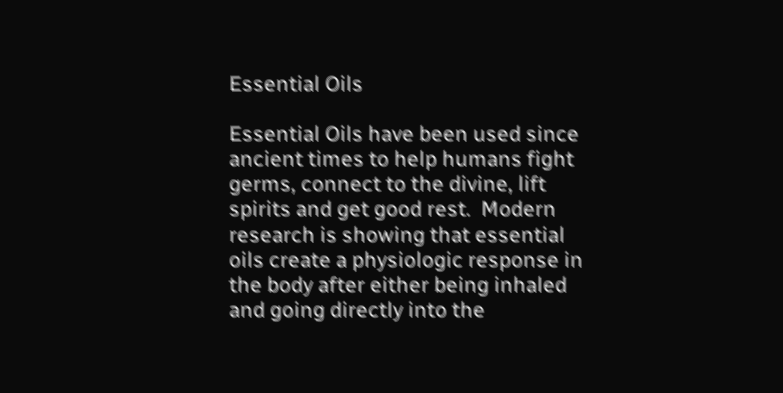Essential Oils

Essential Oils have been used since ancient times to help humans fight germs, connect to the divine, lift spirits and get good rest.  Modern research is showing that essential oils create a physiologic response in the body after either being inhaled and going directly into the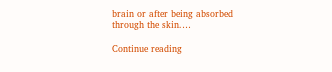brain or after being absorbed through the skin.…

Continue reading